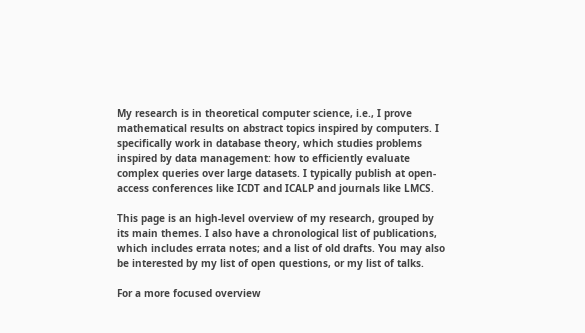My research is in theoretical computer science, i.e., I prove mathematical results on abstract topics inspired by computers. I specifically work in database theory, which studies problems inspired by data management: how to efficiently evaluate complex queries over large datasets. I typically publish at open-access conferences like ICDT and ICALP and journals like LMCS.

This page is an high-level overview of my research, grouped by its main themes. I also have a chronological list of publications, which includes errata notes; and a list of old drafts. You may also be interested by my list of open questions, or my list of talks.

For a more focused overview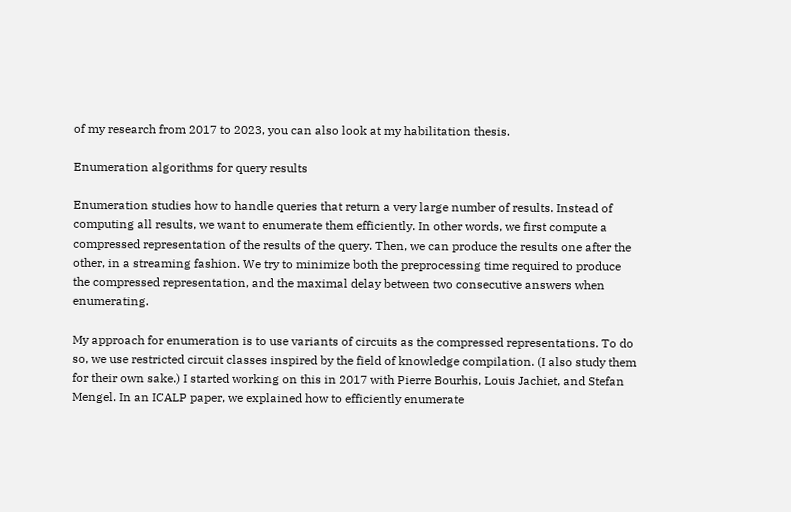of my research from 2017 to 2023, you can also look at my habilitation thesis.

Enumeration algorithms for query results

Enumeration studies how to handle queries that return a very large number of results. Instead of computing all results, we want to enumerate them efficiently. In other words, we first compute a compressed representation of the results of the query. Then, we can produce the results one after the other, in a streaming fashion. We try to minimize both the preprocessing time required to produce the compressed representation, and the maximal delay between two consecutive answers when enumerating.

My approach for enumeration is to use variants of circuits as the compressed representations. To do so, we use restricted circuit classes inspired by the field of knowledge compilation. (I also study them for their own sake.) I started working on this in 2017 with Pierre Bourhis, Louis Jachiet, and Stefan Mengel. In an ICALP paper, we explained how to efficiently enumerate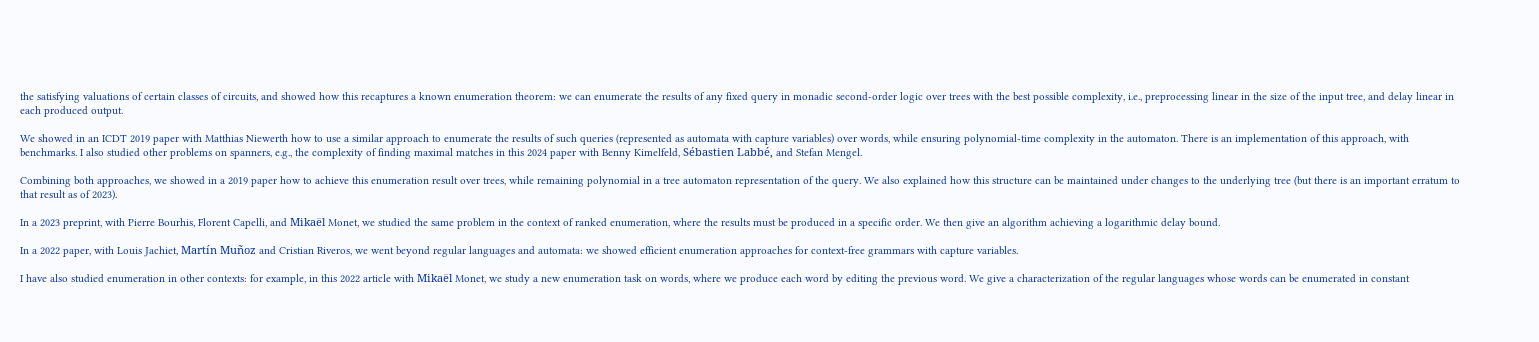the satisfying valuations of certain classes of circuits, and showed how this recaptures a known enumeration theorem: we can enumerate the results of any fixed query in monadic second-order logic over trees with the best possible complexity, i.e., preprocessing linear in the size of the input tree, and delay linear in each produced output.

We showed in an ICDT 2019 paper with Matthias Niewerth how to use a similar approach to enumerate the results of such queries (represented as automata with capture variables) over words, while ensuring polynomial-time complexity in the automaton. There is an implementation of this approach, with benchmarks. I also studied other problems on spanners, e.g., the complexity of finding maximal matches in this 2024 paper with Benny Kimelfeld, Sébastien Labbé, and Stefan Mengel.

Combining both approaches, we showed in a 2019 paper how to achieve this enumeration result over trees, while remaining polynomial in a tree automaton representation of the query. We also explained how this structure can be maintained under changes to the underlying tree (but there is an important erratum to that result as of 2023).

In a 2023 preprint, with Pierre Bourhis, Florent Capelli, and Mikaël Monet, we studied the same problem in the context of ranked enumeration, where the results must be produced in a specific order. We then give an algorithm achieving a logarithmic delay bound.

In a 2022 paper, with Louis Jachiet, Martín Muñoz and Cristian Riveros, we went beyond regular languages and automata: we showed efficient enumeration approaches for context-free grammars with capture variables.

I have also studied enumeration in other contexts: for example, in this 2022 article with Mikaël Monet, we study a new enumeration task on words, where we produce each word by editing the previous word. We give a characterization of the regular languages whose words can be enumerated in constant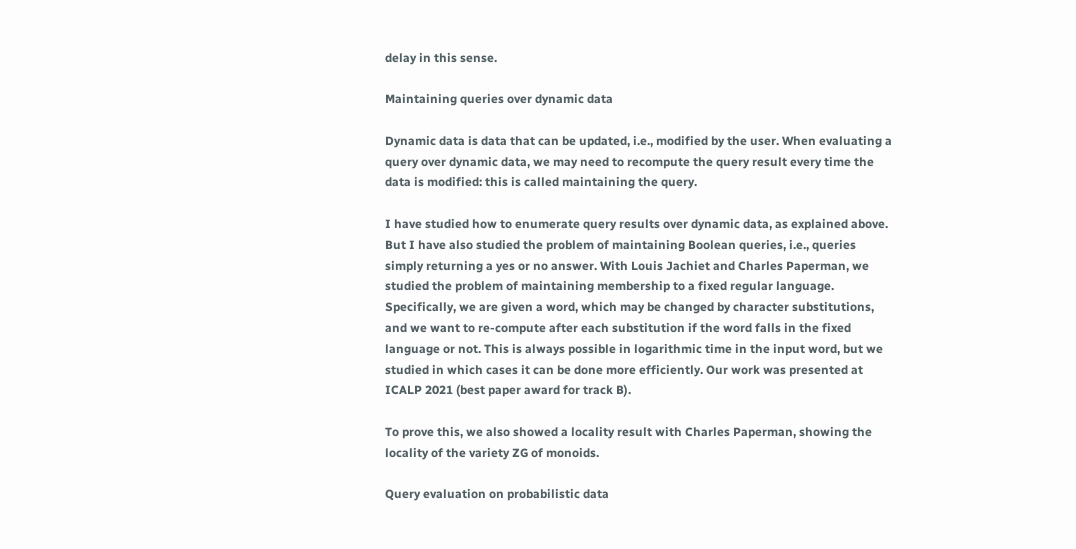delay in this sense.

Maintaining queries over dynamic data

Dynamic data is data that can be updated, i.e., modified by the user. When evaluating a query over dynamic data, we may need to recompute the query result every time the data is modified: this is called maintaining the query.

I have studied how to enumerate query results over dynamic data, as explained above. But I have also studied the problem of maintaining Boolean queries, i.e., queries simply returning a yes or no answer. With Louis Jachiet and Charles Paperman, we studied the problem of maintaining membership to a fixed regular language. Specifically, we are given a word, which may be changed by character substitutions, and we want to re-compute after each substitution if the word falls in the fixed language or not. This is always possible in logarithmic time in the input word, but we studied in which cases it can be done more efficiently. Our work was presented at ICALP 2021 (best paper award for track B).

To prove this, we also showed a locality result with Charles Paperman, showing the locality of the variety ZG of monoids.

Query evaluation on probabilistic data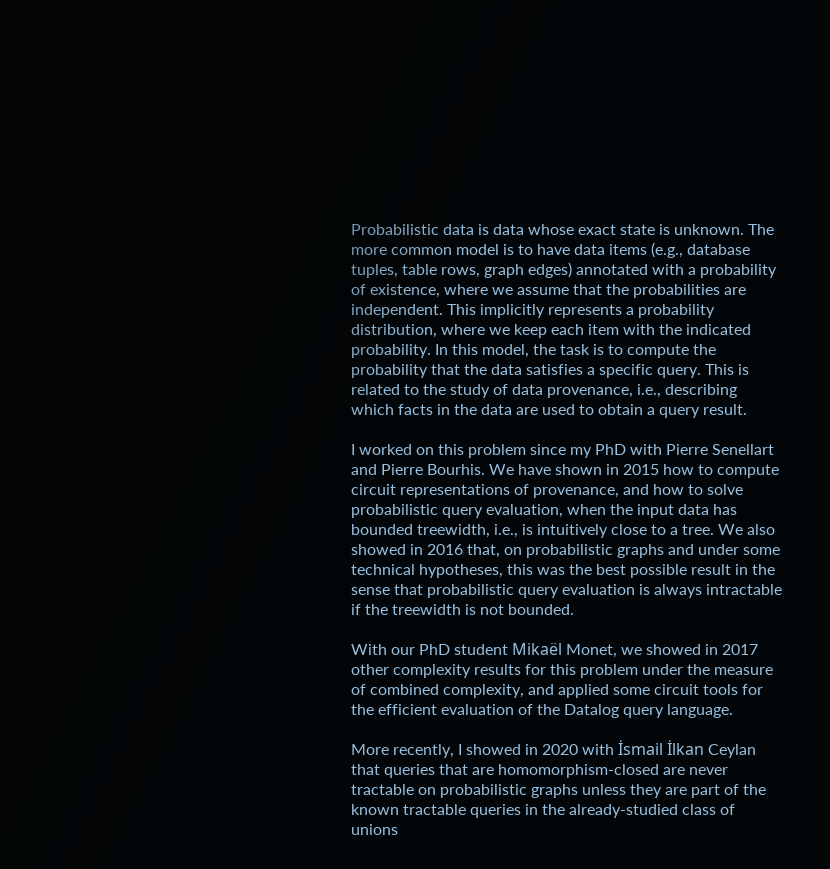Probabilistic data is data whose exact state is unknown. The more common model is to have data items (e.g., database tuples, table rows, graph edges) annotated with a probability of existence, where we assume that the probabilities are independent. This implicitly represents a probability distribution, where we keep each item with the indicated probability. In this model, the task is to compute the probability that the data satisfies a specific query. This is related to the study of data provenance, i.e., describing which facts in the data are used to obtain a query result.

I worked on this problem since my PhD with Pierre Senellart and Pierre Bourhis. We have shown in 2015 how to compute circuit representations of provenance, and how to solve probabilistic query evaluation, when the input data has bounded treewidth, i.e., is intuitively close to a tree. We also showed in 2016 that, on probabilistic graphs and under some technical hypotheses, this was the best possible result in the sense that probabilistic query evaluation is always intractable if the treewidth is not bounded.

With our PhD student Mikaël Monet, we showed in 2017 other complexity results for this problem under the measure of combined complexity, and applied some circuit tools for the efficient evaluation of the Datalog query language.

More recently, I showed in 2020 with İsmail İlkan Ceylan that queries that are homomorphism-closed are never tractable on probabilistic graphs unless they are part of the known tractable queries in the already-studied class of unions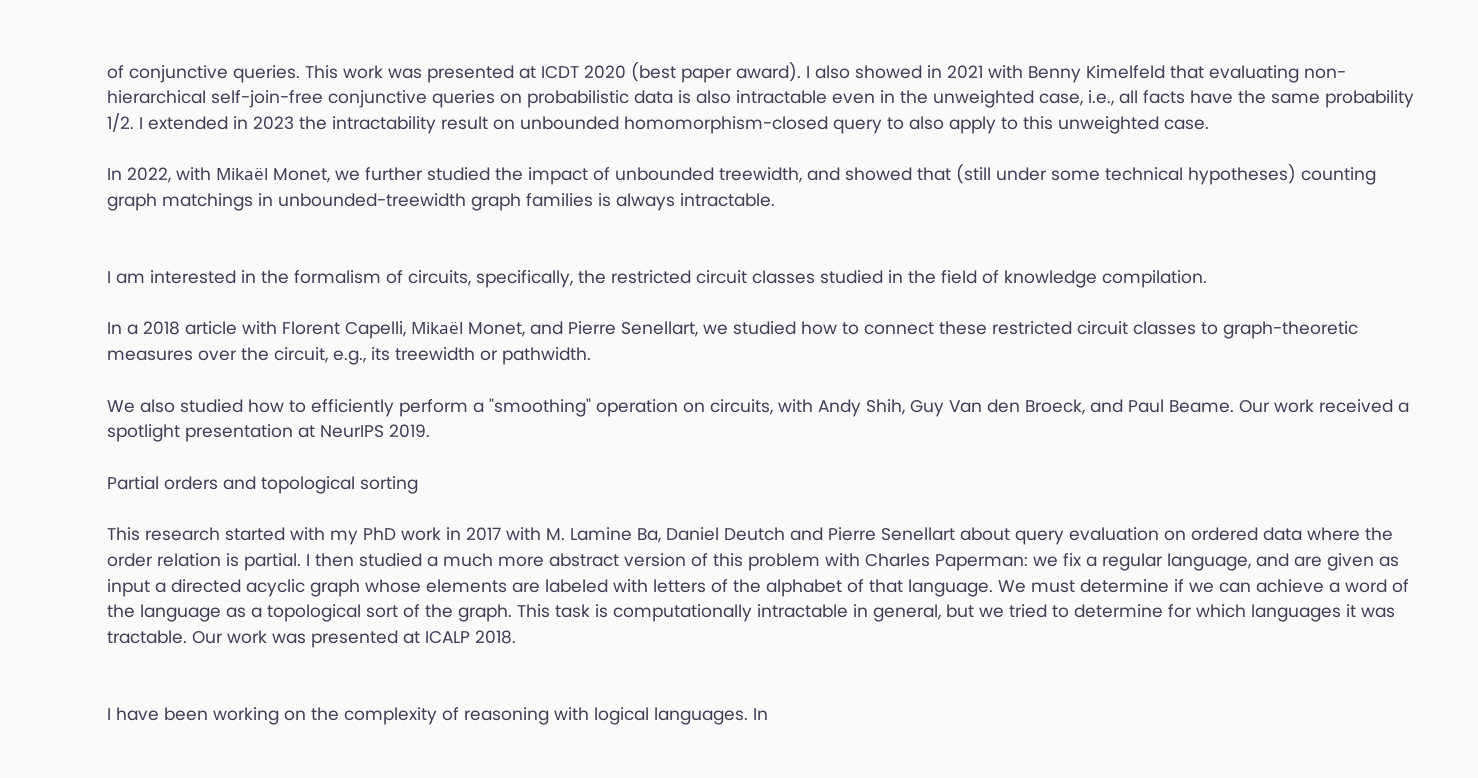of conjunctive queries. This work was presented at ICDT 2020 (best paper award). I also showed in 2021 with Benny Kimelfeld that evaluating non-hierarchical self-join-free conjunctive queries on probabilistic data is also intractable even in the unweighted case, i.e., all facts have the same probability 1/2. I extended in 2023 the intractability result on unbounded homomorphism-closed query to also apply to this unweighted case.

In 2022, with Mikaël Monet, we further studied the impact of unbounded treewidth, and showed that (still under some technical hypotheses) counting graph matchings in unbounded-treewidth graph families is always intractable.


I am interested in the formalism of circuits, specifically, the restricted circuit classes studied in the field of knowledge compilation.

In a 2018 article with Florent Capelli, Mikaël Monet, and Pierre Senellart, we studied how to connect these restricted circuit classes to graph-theoretic measures over the circuit, e.g., its treewidth or pathwidth.

We also studied how to efficiently perform a "smoothing" operation on circuits, with Andy Shih, Guy Van den Broeck, and Paul Beame. Our work received a spotlight presentation at NeurIPS 2019.

Partial orders and topological sorting

This research started with my PhD work in 2017 with M. Lamine Ba, Daniel Deutch and Pierre Senellart about query evaluation on ordered data where the order relation is partial. I then studied a much more abstract version of this problem with Charles Paperman: we fix a regular language, and are given as input a directed acyclic graph whose elements are labeled with letters of the alphabet of that language. We must determine if we can achieve a word of the language as a topological sort of the graph. This task is computationally intractable in general, but we tried to determine for which languages it was tractable. Our work was presented at ICALP 2018.


I have been working on the complexity of reasoning with logical languages. In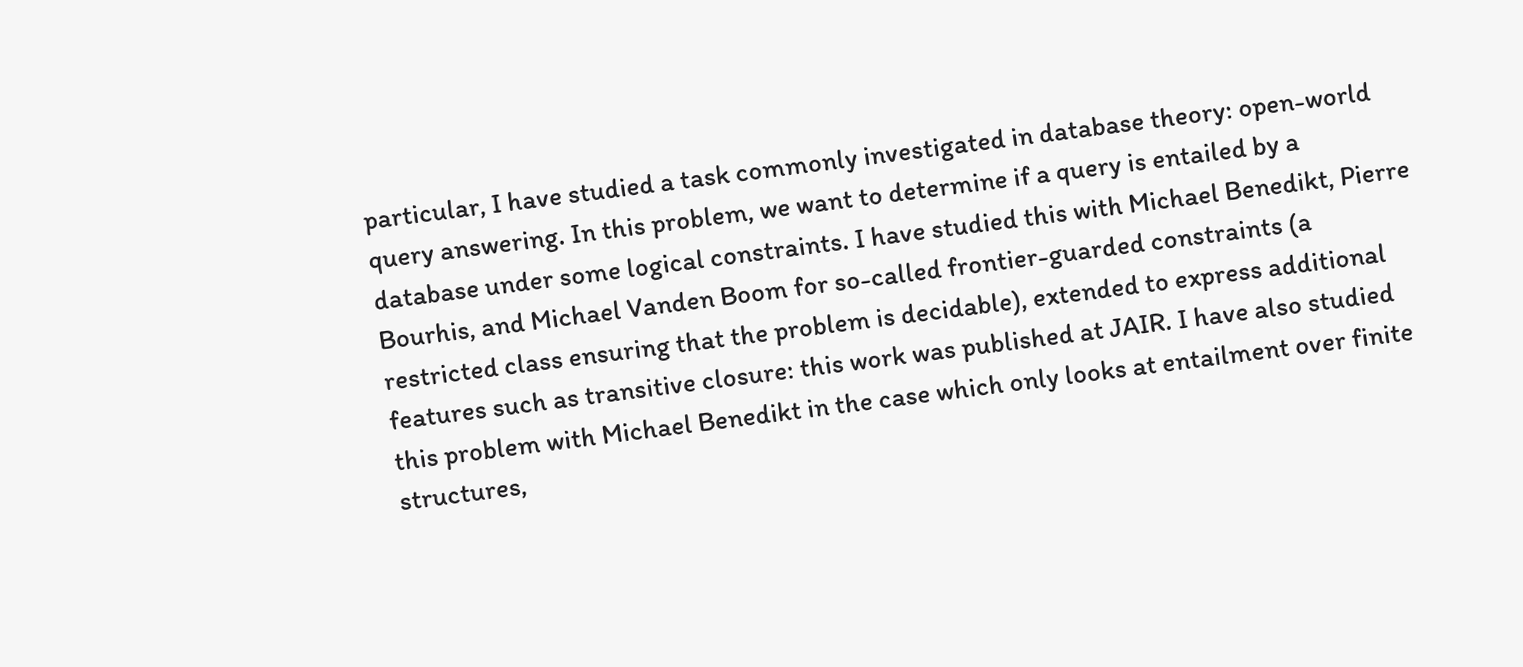particular, I have studied a task commonly investigated in database theory: open-world query answering. In this problem, we want to determine if a query is entailed by a database under some logical constraints. I have studied this with Michael Benedikt, Pierre Bourhis, and Michael Vanden Boom for so-called frontier-guarded constraints (a restricted class ensuring that the problem is decidable), extended to express additional features such as transitive closure: this work was published at JAIR. I have also studied this problem with Michael Benedikt in the case which only looks at entailment over finite structures,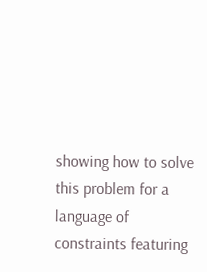showing how to solve this problem for a language of constraints featuring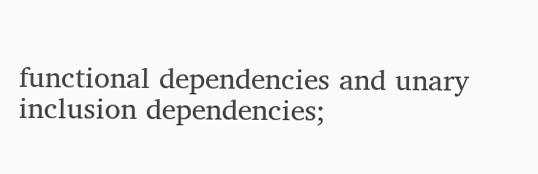functional dependencies and unary inclusion dependencies;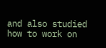and also studied how to work on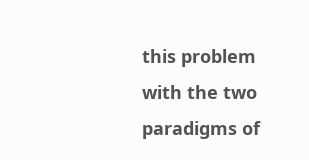this problem with the two paradigms of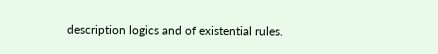description logics and of existential rules.